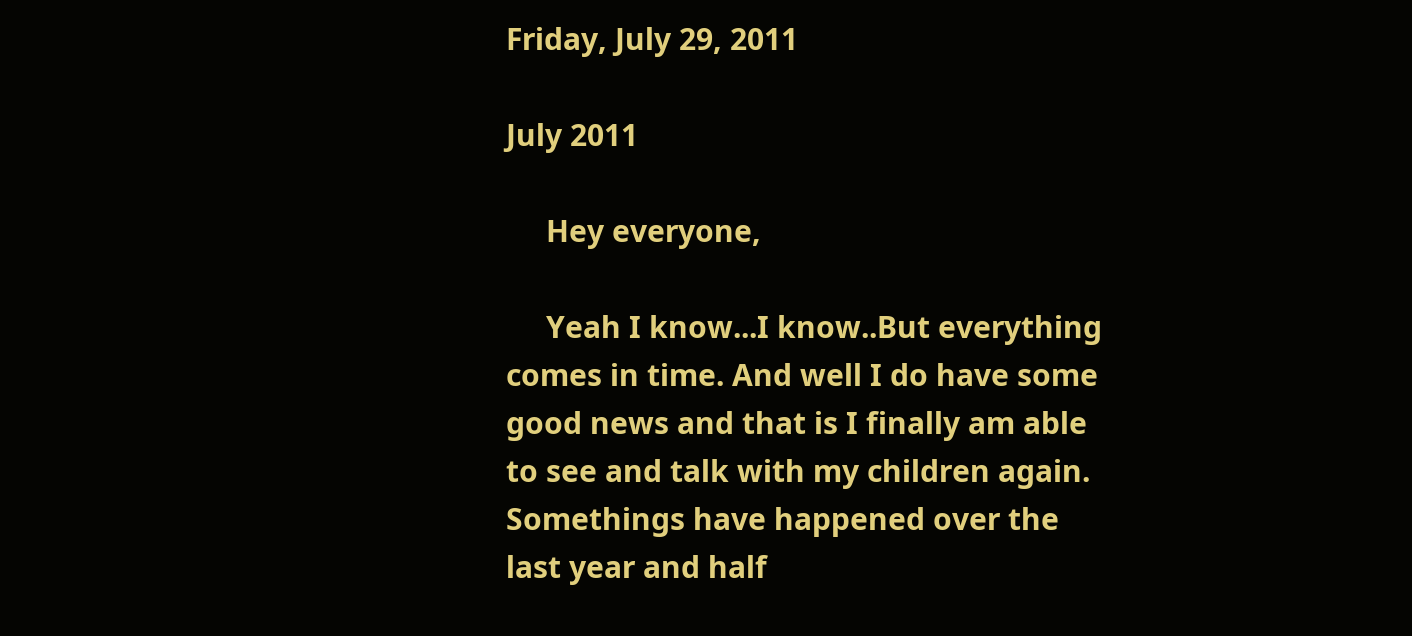Friday, July 29, 2011

July 2011

     Hey everyone,

     Yeah I know...I know..But everything comes in time. And well I do have some good news and that is I finally am able to see and talk with my children again. Somethings have happened over the last year and half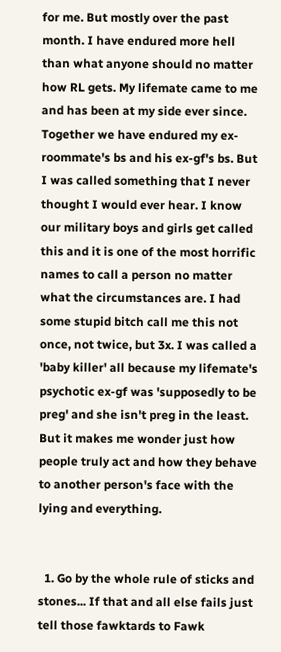for me. But mostly over the past month. I have endured more hell than what anyone should no matter how RL gets. My lifemate came to me and has been at my side ever since. Together we have endured my ex-roommate's bs and his ex-gf's bs. But I was called something that I never thought I would ever hear. I know our military boys and girls get called this and it is one of the most horrific names to call a person no matter what the circumstances are. I had some stupid bitch call me this not once, not twice, but 3x. I was called a 'baby killer' all because my lifemate's psychotic ex-gf was 'supposedly to be preg' and she isn't preg in the least. But it makes me wonder just how people truly act and how they behave to another person's face with the lying and everything.


  1. Go by the whole rule of sticks and stones... If that and all else fails just tell those fawktards to Fawk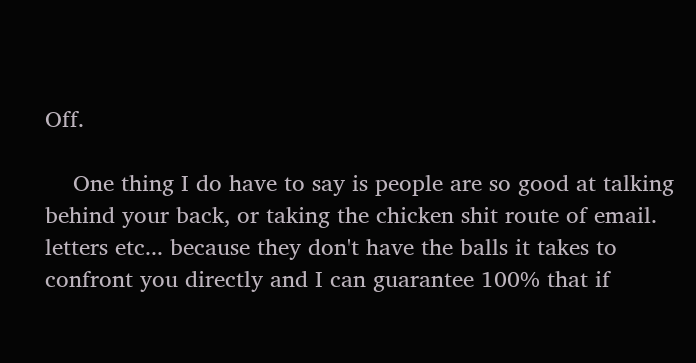Off.

    One thing I do have to say is people are so good at talking behind your back, or taking the chicken shit route of email. letters etc... because they don't have the balls it takes to confront you directly and I can guarantee 100% that if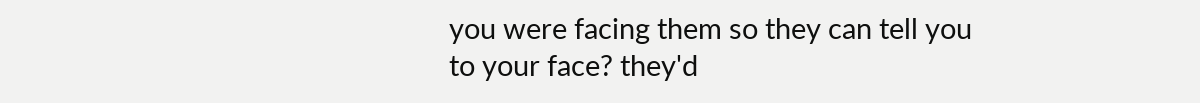you were facing them so they can tell you to your face? they'd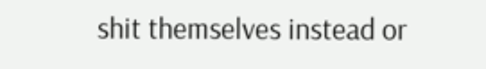shit themselves instead or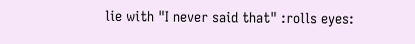lie with "I never said that" :rolls eyes: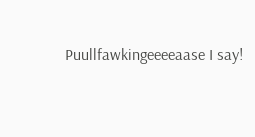Puullfawkingeeeeaase I say!